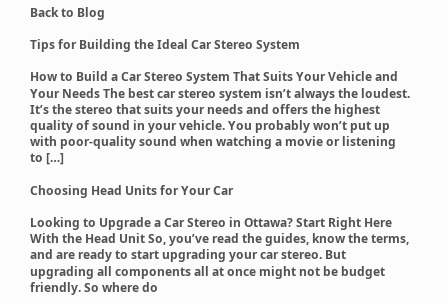Back to Blog

Tips for Building the Ideal Car Stereo System

How to Build a Car Stereo System That Suits Your Vehicle and Your Needs The best car stereo system isn’t always the loudest. It’s the stereo that suits your needs and offers the highest quality of sound in your vehicle. You probably won’t put up with poor-quality sound when watching a movie or listening to […]

Choosing Head Units for Your Car

Looking to Upgrade a Car Stereo in Ottawa? Start Right Here With the Head Unit So, you’ve read the guides, know the terms, and are ready to start upgrading your car stereo. But upgrading all components all at once might not be budget friendly. So where do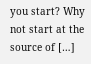you start? Why not start at the source of […]